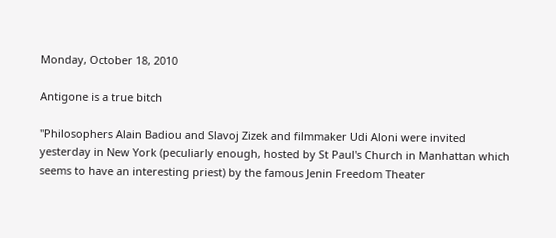Monday, October 18, 2010

Antigone is a true bitch

"Philosophers Alain Badiou and Slavoj Zizek and filmmaker Udi Aloni were invited yesterday in New York (peculiarly enough, hosted by St Paul's Church in Manhattan which seems to have an interesting priest) by the famous Jenin Freedom Theater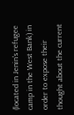(located in Jenin's refugee camp in the West Bank) in order to expose their thought about the current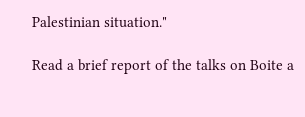Palestinian situation."

Read a brief report of the talks on Boite a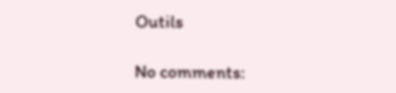Outils

No comments: